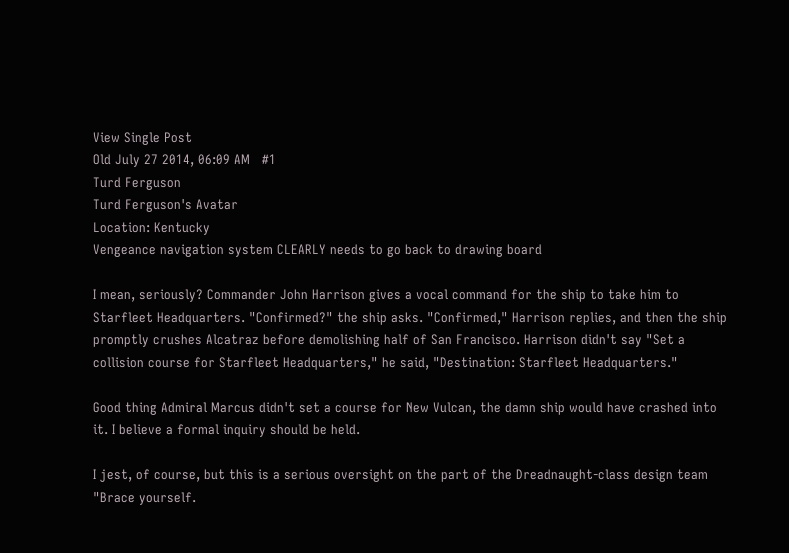View Single Post
Old July 27 2014, 06:09 AM   #1
Turd Ferguson
Turd Ferguson's Avatar
Location: Kentucky
Vengeance navigation system CLEARLY needs to go back to drawing board

I mean, seriously? Commander John Harrison gives a vocal command for the ship to take him to Starfleet Headquarters. "Confirmed?" the ship asks. "Confirmed," Harrison replies, and then the ship promptly crushes Alcatraz before demolishing half of San Francisco. Harrison didn't say "Set a collision course for Starfleet Headquarters," he said, "Destination: Starfleet Headquarters."

Good thing Admiral Marcus didn't set a course for New Vulcan, the damn ship would have crashed into it. I believe a formal inquiry should be held.

I jest, of course, but this is a serious oversight on the part of the Dreadnaught-class design team
"Brace yourself.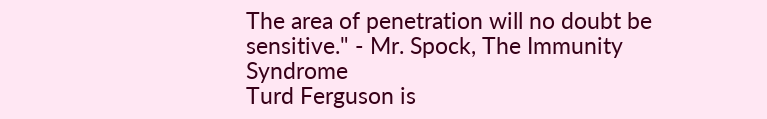The area of penetration will no doubt be sensitive." - Mr. Spock, The Immunity Syndrome
Turd Ferguson is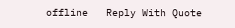offline   Reply With Quote